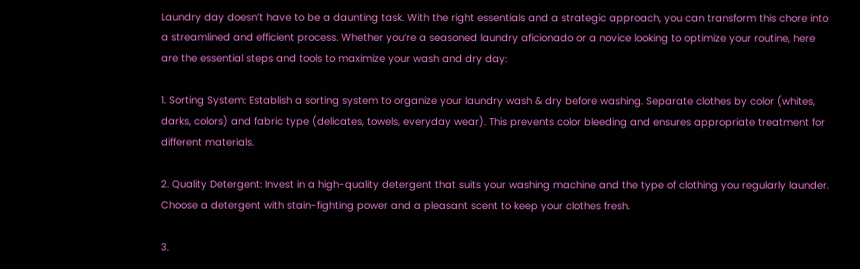Laundry day doesn’t have to be a daunting task. With the right essentials and a strategic approach, you can transform this chore into a streamlined and efficient process. Whether you’re a seasoned laundry aficionado or a novice looking to optimize your routine, here are the essential steps and tools to maximize your wash and dry day:

1. Sorting System: Establish a sorting system to organize your laundry wash & dry before washing. Separate clothes by color (whites, darks, colors) and fabric type (delicates, towels, everyday wear). This prevents color bleeding and ensures appropriate treatment for different materials.

2. Quality Detergent: Invest in a high-quality detergent that suits your washing machine and the type of clothing you regularly launder. Choose a detergent with stain-fighting power and a pleasant scent to keep your clothes fresh.

3.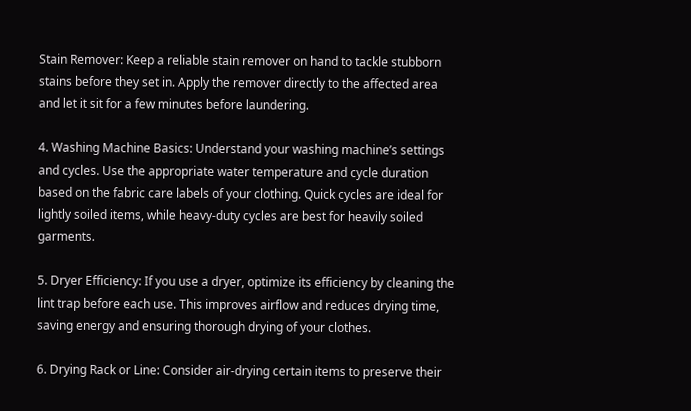Stain Remover: Keep a reliable stain remover on hand to tackle stubborn stains before they set in. Apply the remover directly to the affected area and let it sit for a few minutes before laundering.

4. Washing Machine Basics: Understand your washing machine’s settings and cycles. Use the appropriate water temperature and cycle duration based on the fabric care labels of your clothing. Quick cycles are ideal for lightly soiled items, while heavy-duty cycles are best for heavily soiled garments.

5. Dryer Efficiency: If you use a dryer, optimize its efficiency by cleaning the lint trap before each use. This improves airflow and reduces drying time, saving energy and ensuring thorough drying of your clothes.

6. Drying Rack or Line: Consider air-drying certain items to preserve their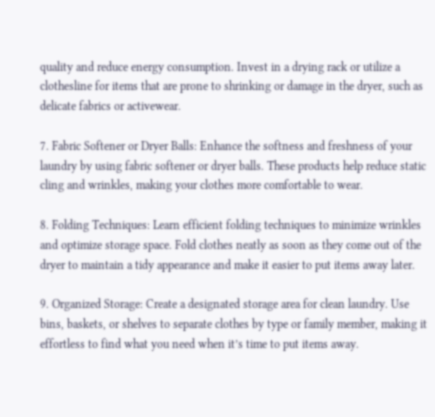quality and reduce energy consumption. Invest in a drying rack or utilize a clothesline for items that are prone to shrinking or damage in the dryer, such as delicate fabrics or activewear.

7. Fabric Softener or Dryer Balls: Enhance the softness and freshness of your laundry by using fabric softener or dryer balls. These products help reduce static cling and wrinkles, making your clothes more comfortable to wear.

8. Folding Techniques: Learn efficient folding techniques to minimize wrinkles and optimize storage space. Fold clothes neatly as soon as they come out of the dryer to maintain a tidy appearance and make it easier to put items away later.

9. Organized Storage: Create a designated storage area for clean laundry. Use bins, baskets, or shelves to separate clothes by type or family member, making it effortless to find what you need when it’s time to put items away.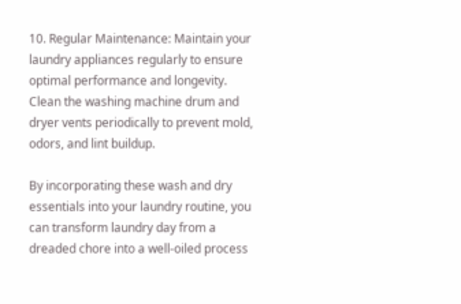10. Regular Maintenance: Maintain your laundry appliances regularly to ensure optimal performance and longevity. Clean the washing machine drum and dryer vents periodically to prevent mold, odors, and lint buildup.

By incorporating these wash and dry essentials into your laundry routine, you can transform laundry day from a dreaded chore into a well-oiled process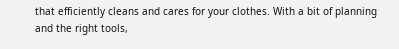that efficiently cleans and cares for your clothes. With a bit of planning and the right tools,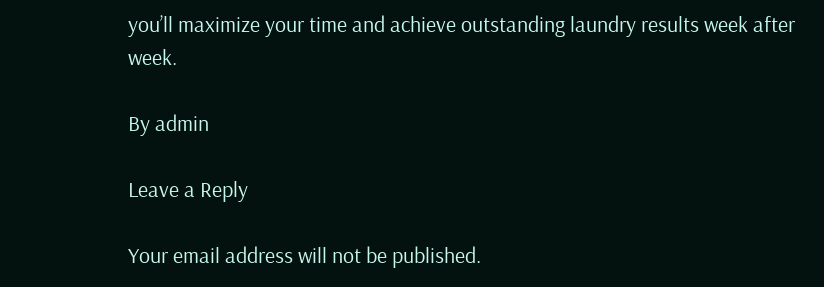you’ll maximize your time and achieve outstanding laundry results week after week.

By admin

Leave a Reply

Your email address will not be published.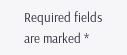Required fields are marked *